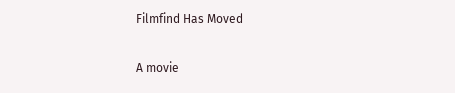Filmfind Has Moved

A movie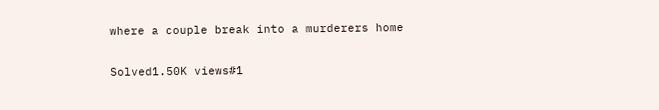where a couple break into a murderers home

Solved1.50K views#1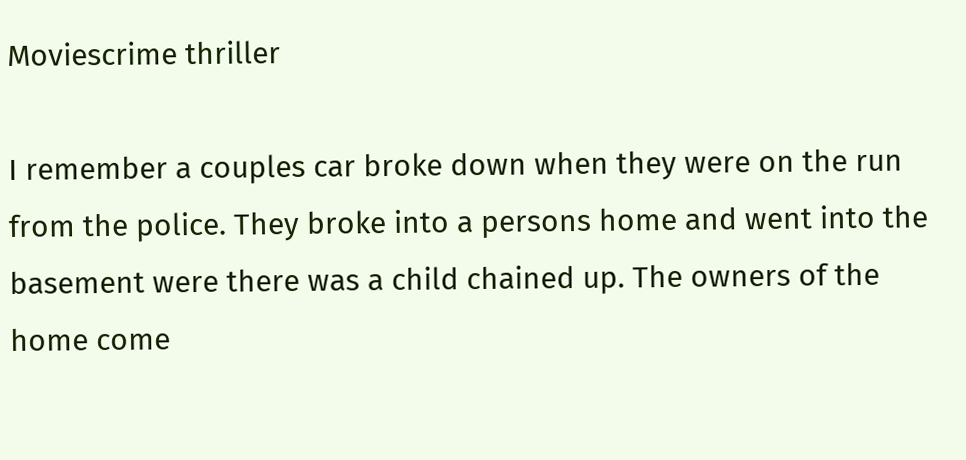Moviescrime thriller

I remember a couples car broke down when they were on the run from the police. They broke into a persons home and went into the basement were there was a child chained up. The owners of the home come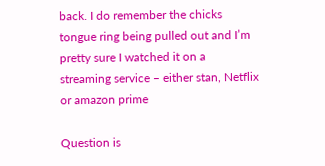back. I do remember the chicks tongue ring being pulled out and I’m pretty sure I watched it on a streaming service – either stan, Netflix or amazon prime

Question is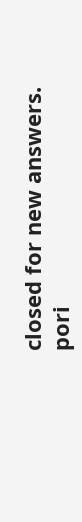closed for new answers.
pori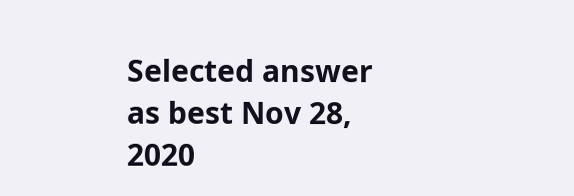Selected answer as best Nov 28, 2020